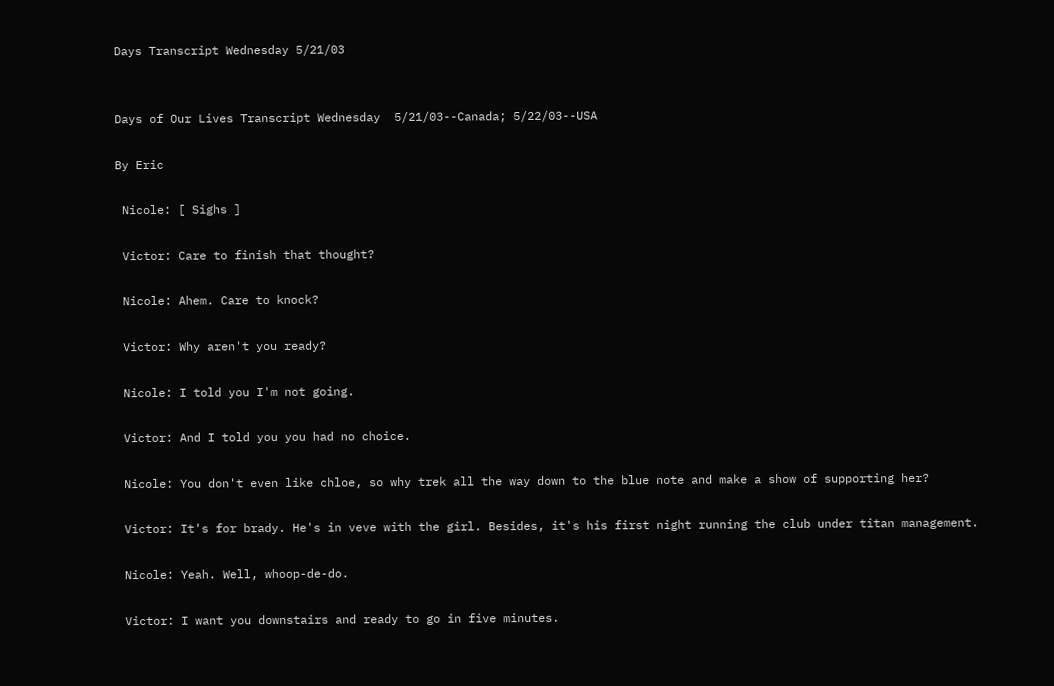Days Transcript Wednesday 5/21/03


Days of Our Lives Transcript Wednesday  5/21/03--Canada; 5/22/03--USA

By Eric

 Nicole: [ Sighs ]

 Victor: Care to finish that thought?

 Nicole: Ahem. Care to knock?

 Victor: Why aren't you ready?

 Nicole: I told you I'm not going.

 Victor: And I told you you had no choice.

 Nicole: You don't even like chloe, so why trek all the way down to the blue note and make a show of supporting her?

 Victor: It's for brady. He's in veve with the girl. Besides, it's his first night running the club under titan management.

 Nicole: Yeah. Well, whoop-de-do.

 Victor: I want you downstairs and ready to go in five minutes.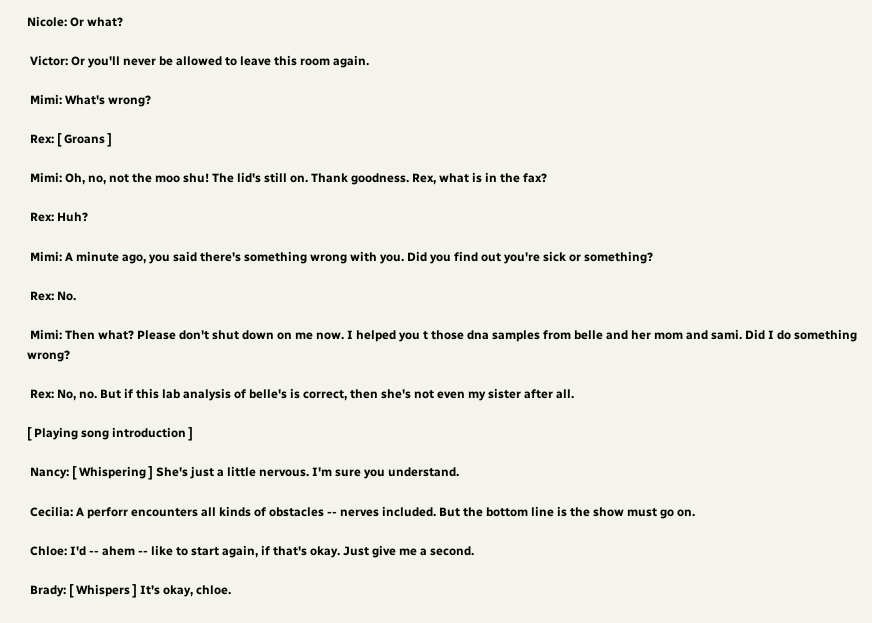Nicole: Or what?

 Victor: Or you'll never be allowed to leave this room again.

 Mimi: What's wrong?

 Rex: [ Groans ]

 Mimi: Oh, no, not the moo shu! The lid's still on. Thank goodness. Rex, what is in the fax?

 Rex: Huh?

 Mimi: A minute ago, you said there's something wrong with you. Did you find out you're sick or something?

 Rex: No.

 Mimi: Then what? Please don't shut down on me now. I helped you t those dna samples from belle and her mom and sami. Did I do something wrong?

 Rex: No, no. But if this lab analysis of belle's is correct, then she's not even my sister after all.

[ Playing song introduction ]

 Nancy: [ Whispering ] She's just a little nervous. I'm sure you understand.

 Cecilia: A perforr encounters all kinds of obstacles -- nerves included. But the bottom line is the show must go on.

 Chloe: I'd -- ahem -- like to start again, if that's okay. Just give me a second.

 Brady: [ Whispers ] It's okay, chloe.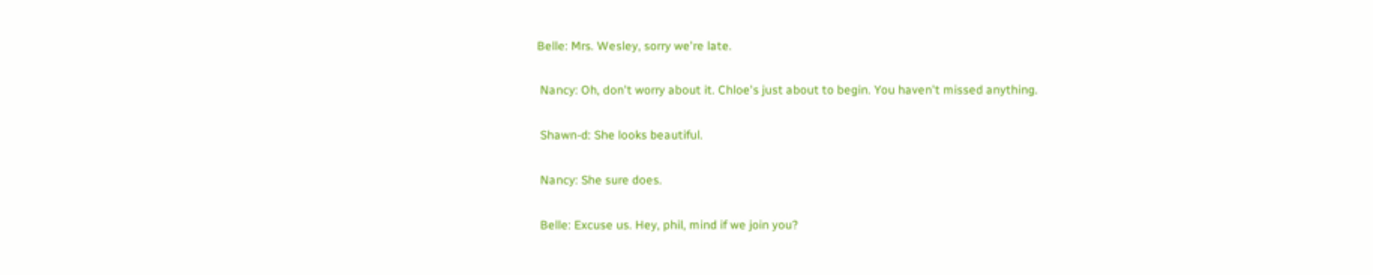Belle: Mrs. Wesley, sorry we're late.

 Nancy: Oh, don't worry about it. Chloe's just about to begin. You haven't missed anything.

 Shawn-d: She looks beautiful.

 Nancy: She sure does.

 Belle: Excuse us. Hey, phil, mind if we join you?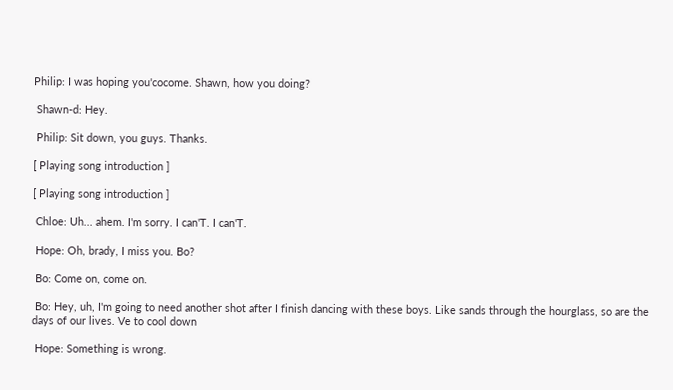Philip: I was hoping you'cocome. Shawn, how you doing?

 Shawn-d: Hey.

 Philip: Sit down, you guys. Thanks.

[ Playing song introduction ]

[ Playing song introduction ]

 Chloe: Uh... ahem. I'm sorry. I can'T. I can'T.

 Hope: Oh, brady, I miss you. Bo?

 Bo: Come on, come on.

 Bo: Hey, uh, I'm going to need another shot after I finish dancing with these boys. Like sands through the hourglass, so are the days of our lives. Ve to cool down

 Hope: Something is wrong.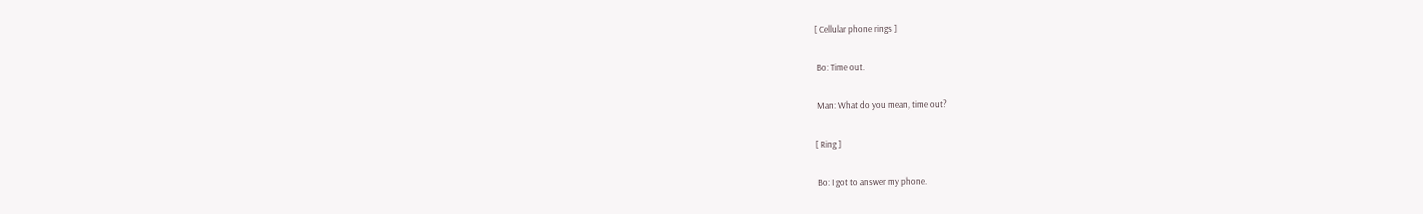[ Cellular phone rings ]

 Bo: Time out.

 Man: What do you mean, time out?

[ Ring ]

 Bo: I got to answer my phone.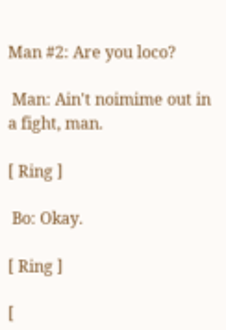Man #2: Are you loco?

 Man: Ain't noimime out in a fight, man.

[ Ring ]

 Bo: Okay.

[ Ring ]

[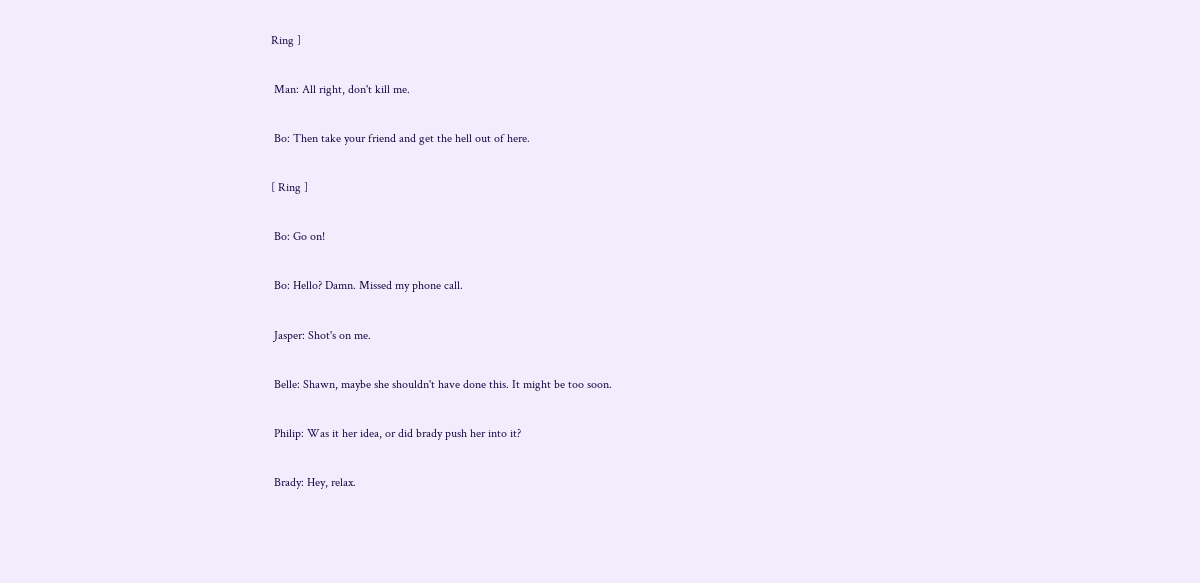Ring ]

 Man: All right, don't kill me.

 Bo: Then take your friend and get the hell out of here.

[ Ring ]

 Bo: Go on!

 Bo: Hello? Damn. Missed my phone call.

 Jasper: Shot's on me.

 Belle: Shawn, maybe she shouldn't have done this. It might be too soon.

 Philip: Was it her idea, or did brady push her into it?

 Brady: Hey, relax.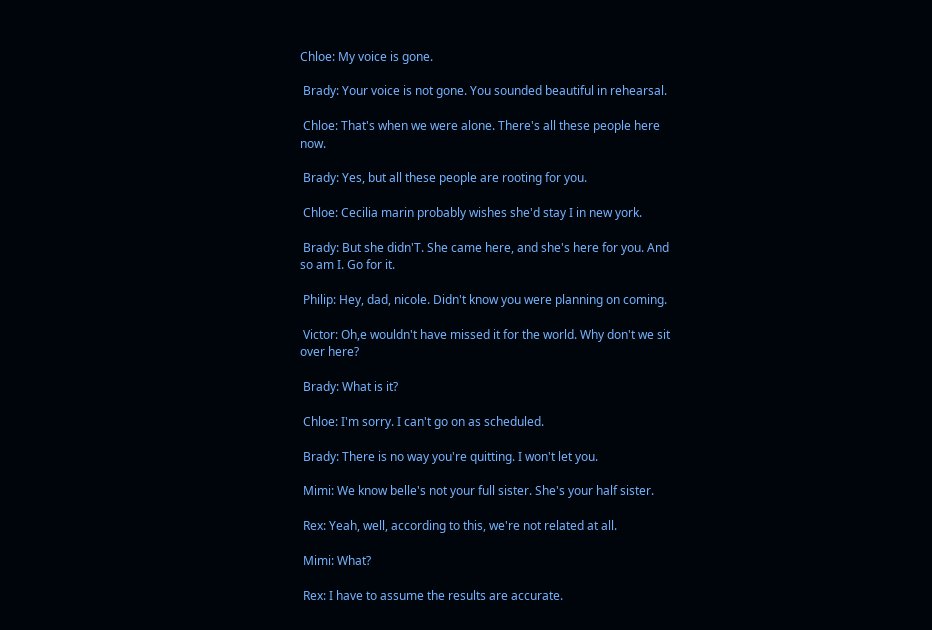Chloe: My voice is gone.

 Brady: Your voice is not gone. You sounded beautiful in rehearsal.

 Chloe: That's when we were alone. There's all these people here now.

 Brady: Yes, but all these people are rooting for you.

 Chloe: Cecilia marin probably wishes she'd stay I in new york.

 Brady: But she didn'T. She came here, and she's here for you. And so am I. Go for it.

 Philip: Hey, dad, nicole. Didn't know you were planning on coming.

 Victor: Oh,e wouldn't have missed it for the world. Why don't we sit over here?

 Brady: What is it?

 Chloe: I'm sorry. I can't go on as scheduled.

 Brady: There is no way you're quitting. I won't let you.

 Mimi: We know belle's not your full sister. She's your half sister.

 Rex: Yeah, well, according to this, we're not related at all.

 Mimi: What?

 Rex: I have to assume the results are accurate.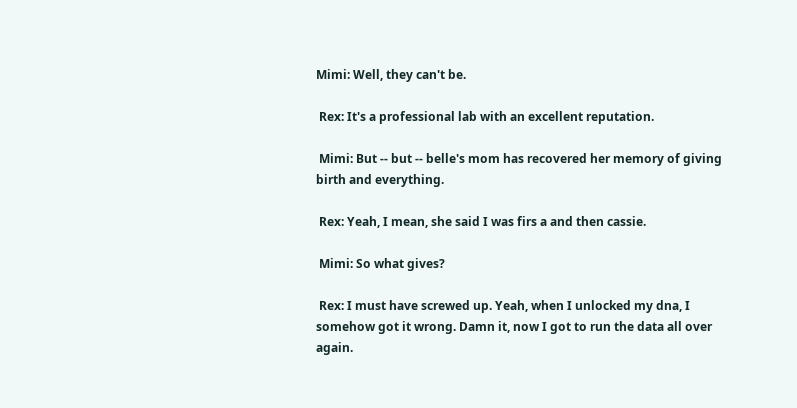Mimi: Well, they can't be.

 Rex: It's a professional lab with an excellent reputation.

 Mimi: But -- but -- belle's mom has recovered her memory of giving birth and everything.

 Rex: Yeah, I mean, she said I was firs a and then cassie.

 Mimi: So what gives?

 Rex: I must have screwed up. Yeah, when I unlocked my dna, I somehow got it wrong. Damn it, now I got to run the data all over again.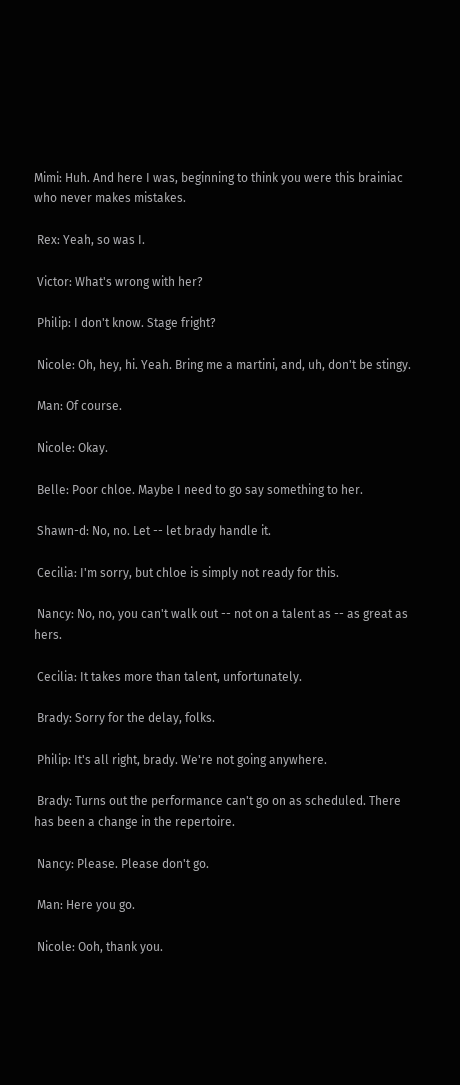Mimi: Huh. And here I was, beginning to think you were this brainiac who never makes mistakes.

 Rex: Yeah, so was I.

 Victor: What's wrong with her?

 Philip: I don't know. Stage fright?

 Nicole: Oh, hey, hi. Yeah. Bring me a martini, and, uh, don't be stingy.

 Man: Of course.

 Nicole: Okay.

 Belle: Poor chloe. Maybe I need to go say something to her.

 Shawn-d: No, no. Let -- let brady handle it.

 Cecilia: I'm sorry, but chloe is simply not ready for this.

 Nancy: No, no, you can't walk out -- not on a talent as -- as great as hers.

 Cecilia: It takes more than talent, unfortunately.

 Brady: Sorry for the delay, folks.

 Philip: It's all right, brady. We're not going anywhere.

 Brady: Turns out the performance can't go on as scheduled. There has been a change in the repertoire.

 Nancy: Please. Please don't go.

 Man: Here you go.

 Nicole: Ooh, thank you.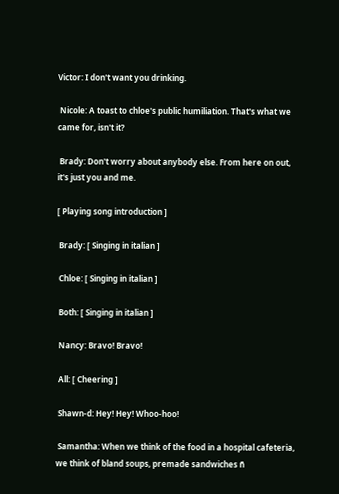Victor: I don't want you drinking.

 Nicole: A toast to chloe's public humiliation. That's what we came for, isn't it?

 Brady: Don't worry about anybody else. From here on out, it's just you and me.

[ Playing song introduction ]

 Brady: [ Singing in italian ]

 Chloe: [ Singing in italian ]

 Both: [ Singing in italian ]

 Nancy: Bravo! Bravo!

 All: [ Cheering ]

 Shawn-d: Hey! Hey! Whoo-hoo!

 Samantha: When we think of the food in a hospital cafeteria, we think of bland soups, premade sandwiches ñ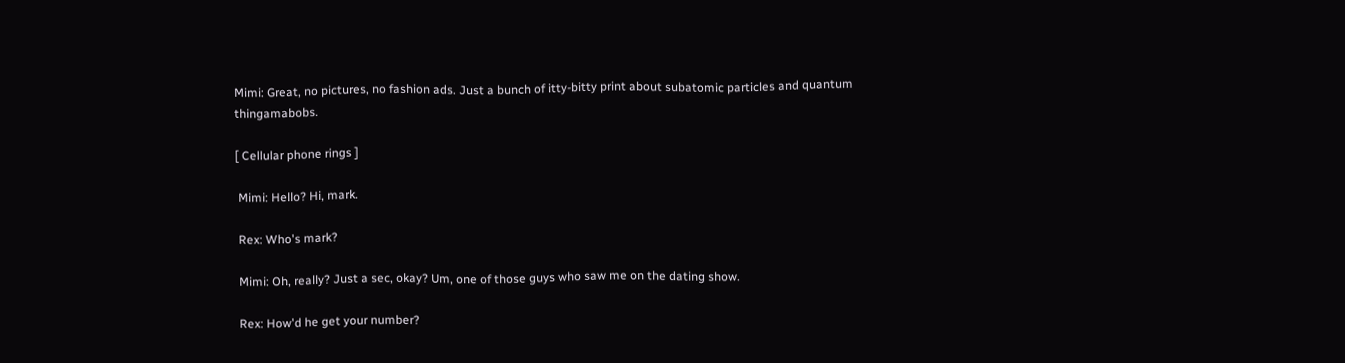Mimi: Great, no pictures, no fashion ads. Just a bunch of itty-bitty print about subatomic particles and quantum thingamabobs.

[ Cellular phone rings ]

 Mimi: Hello? Hi, mark.

 Rex: Who's mark?

 Mimi: Oh, really? Just a sec, okay? Um, one of those guys who saw me on the dating show.

 Rex: How'd he get your number?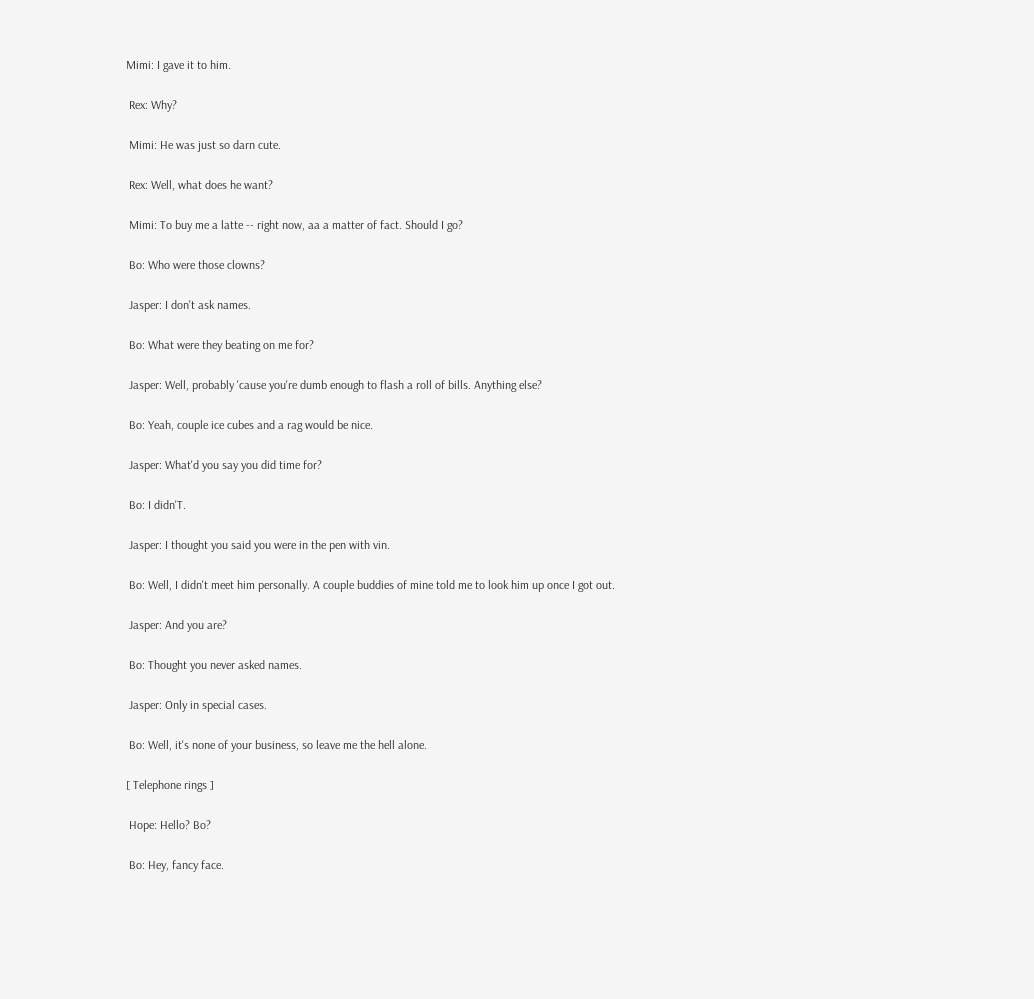Mimi: I gave it to him.

 Rex: Why?

 Mimi: He was just so darn cute.

 Rex: Well, what does he want?

 Mimi: To buy me a latte -- right now, aa a matter of fact. Should I go?

 Bo: Who were those clowns?

 Jasper: I don't ask names.

 Bo: What were they beating on me for?

 Jasper: Well, probably 'cause you're dumb enough to flash a roll of bills. Anything else?

 Bo: Yeah, couple ice cubes and a rag would be nice.

 Jasper: What'd you say you did time for?

 Bo: I didn'T.

 Jasper: I thought you said you were in the pen with vin.

 Bo: Well, I didn't meet him personally. A couple buddies of mine told me to look him up once I got out.

 Jasper: And you are?

 Bo: Thought you never asked names.

 Jasper: Only in special cases.

 Bo: Well, it's none of your business, so leave me the hell alone.

[ Telephone rings ]

 Hope: Hello? Bo?

 Bo: Hey, fancy face.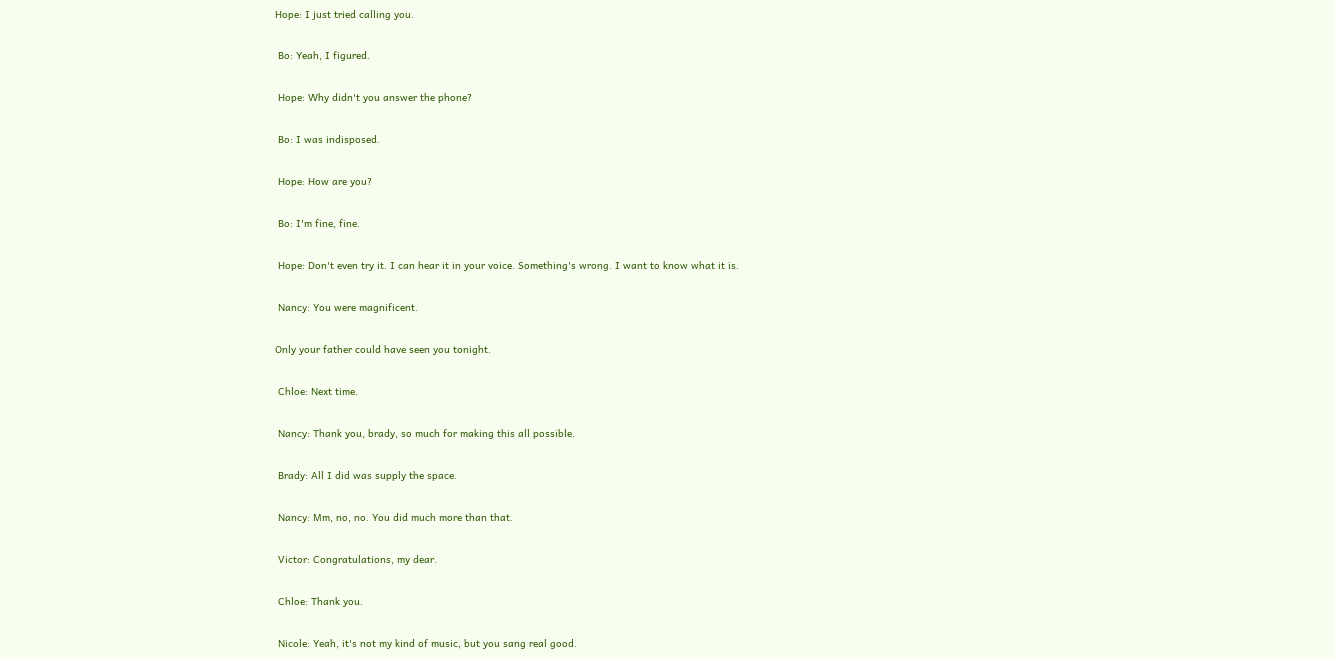Hope: I just tried calling you.

 Bo: Yeah, I figured.

 Hope: Why didn't you answer the phone?

 Bo: I was indisposed.

 Hope: How are you?

 Bo: I'm fine, fine.

 Hope: Don't even try it. I can hear it in your voice. Something's wrong. I want to know what it is.

 Nancy: You were magnificent.

Only your father could have seen you tonight.

 Chloe: Next time.

 Nancy: Thank you, brady, so much for making this all possible.

 Brady: All I did was supply the space.

 Nancy: Mm, no, no. You did much more than that.

 Victor: Congratulations, my dear.

 Chloe: Thank you.

 Nicole: Yeah, it's not my kind of music, but you sang real good.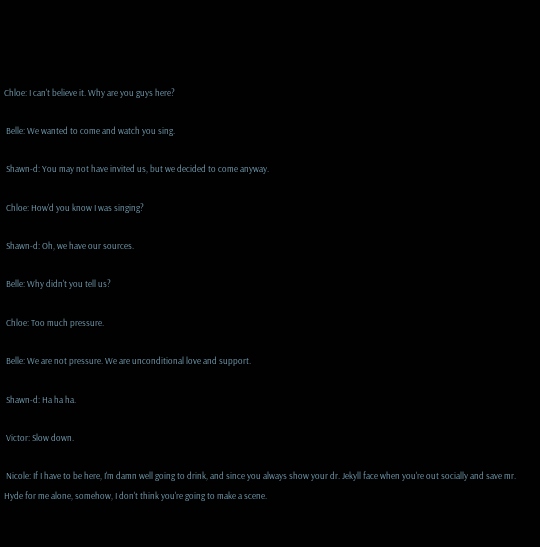Chloe: I can't believe it. Why are you guys here?

 Belle: We wanted to come and watch you sing.

 Shawn-d: You may not have invited us, but we decided to come anyway.

 Chloe: How'd you know I was singing?

 Shawn-d: Oh, we have our sources.

 Belle: Why didn't you tell us?

 Chloe: Too much pressure.

 Belle: We are not pressure. We are unconditional love and support.

 Shawn-d: Ha ha ha.

 Victor: Slow down.

 Nicole: If I have to be here, I'm damn well going to drink, and since you always show your dr. Jekyll face when you're out socially and save mr. Hyde for me alone, somehow, I don't think you're going to make a scene.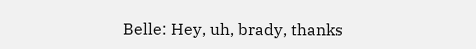Belle: Hey, uh, brady, thanks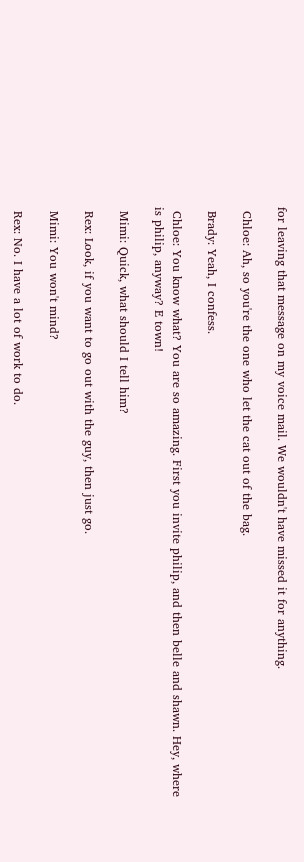for leaving that message on my voice mail. We wouldn't have missed it for anything.

 Chloe: Ah, so you're the one who let the cat out of the bag.

 Brady: Yeah, I confess.

 Chloe: You know what? You are so amazing. First you invite philip, and then belle and shawn. Hey, where is philip, anyway? E town!

 Mimi: Quick, what should I tell him?

 Rex: Look, if you want to go out with the guy, then just go.

 Mimi: You won't mind?

 Rex: No. I have a lot of work to do.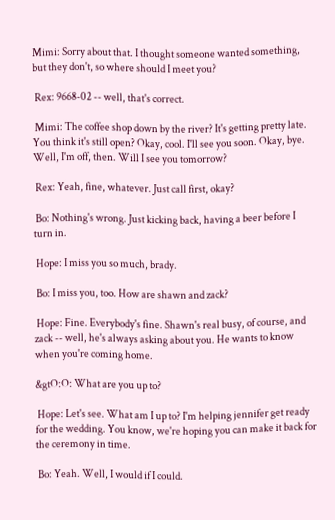Mimi: Sorry about that. I thought someone wanted something, but they don't, so where should I meet you?

 Rex: 9668-02 -- well, that's correct.

 Mimi: The coffee shop down by the river? It's getting pretty late. You think it's still open? Okay, cool. I'll see you soon. Okay, bye. Well, I'm off, then. Will I see you tomorrow?

 Rex: Yeah, fine, whatever. Just call first, okay?

 Bo: Nothing's wrong. Just kicking back, having a beer before I turn in.

 Hope: I miss you so much, brady.

 Bo: I miss you, too. How are shawn and zack?

 Hope: Fine. Everybody's fine. Shawn's real busy, of course, and zack -- well, he's always asking about you. He wants to know when you're coming home.

&gtO:O: What are you up to?

 Hope: Let's see. What am I up to? I'm helping jennifer get ready for the wedding. You know, we're hoping you can make it back for the ceremony in time.

 Bo: Yeah. Well, I would if I could.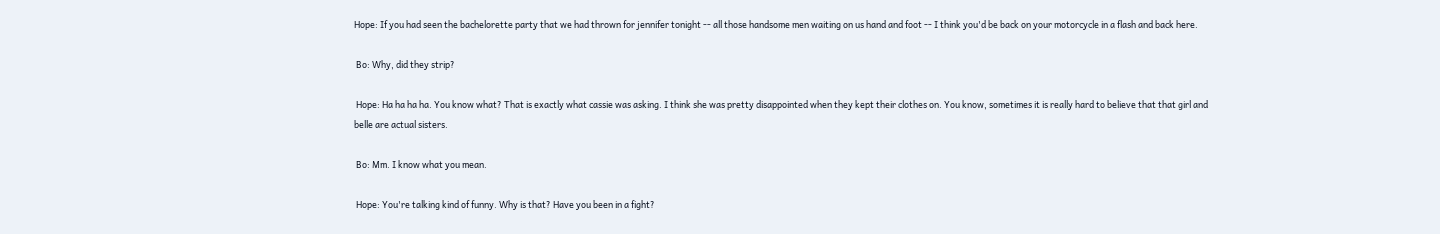Hope: If you had seen the bachelorette party that we had thrown for jennifer tonight -- all those handsome men waiting on us hand and foot -- I think you'd be back on your motorcycle in a flash and back here.

 Bo: Why, did they strip?

 Hope: Ha ha ha ha. You know what? That is exactly what cassie was asking. I think she was pretty disappointed when they kept their clothes on. You know, sometimes it is really hard to believe that that girl and belle are actual sisters.

 Bo: Mm. I know what you mean.

 Hope: You're talking kind of funny. Why is that? Have you been in a fight?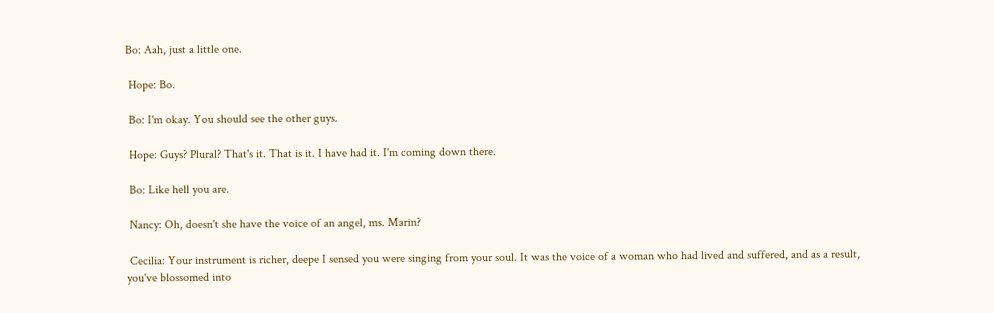Bo: Aah, just a little one.

 Hope: Bo.

 Bo: I'm okay. You should see the other guys.

 Hope: Guys? Plural? That's it. That is it. I have had it. I'm coming down there.

 Bo: Like hell you are.

 Nancy: Oh, doesn't she have the voice of an angel, ms. Marin?

 Cecilia: Your instrument is richer, deepe I sensed you were singing from your soul. It was the voice of a woman who had lived and suffered, and as a result, you've blossomed into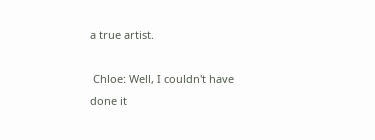a true artist.

 Chloe: Well, I couldn't have done it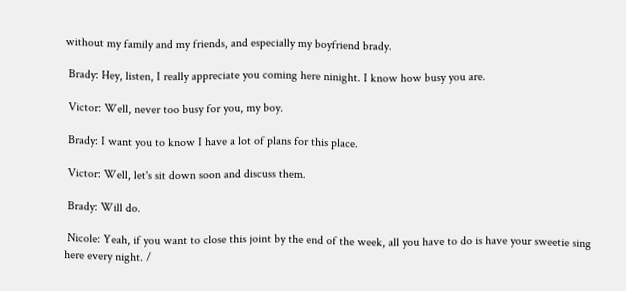without my family and my friends, and especially my boyfriend brady.

 Brady: Hey, listen, I really appreciate you coming here ninight. I know how busy you are.

 Victor: Well, never too busy for you, my boy.

 Brady: I want you to know I have a lot of plans for this place.

 Victor: Well, let's sit down soon and discuss them.

 Brady: Will do.

 Nicole: Yeah, if you want to close this joint by the end of the week, all you have to do is have your sweetie sing here every night. /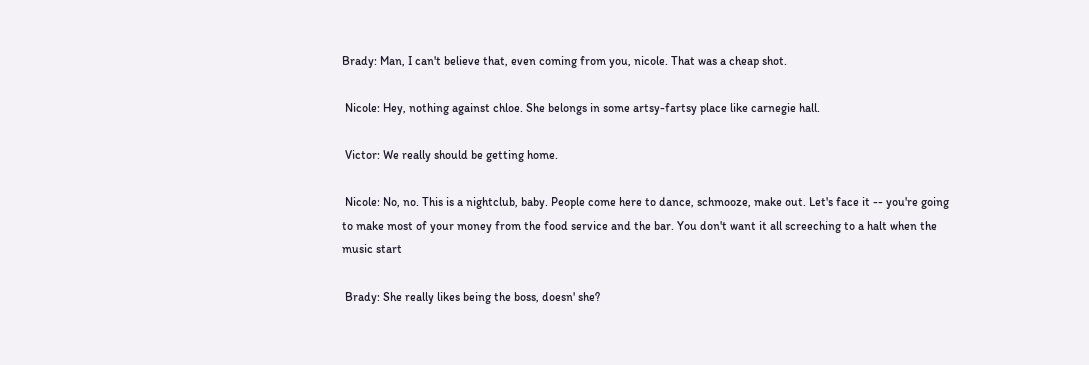Brady: Man, I can't believe that, even coming from you, nicole. That was a cheap shot.

 Nicole: Hey, nothing against chloe. She belongs in some artsy-fartsy place like carnegie hall.

 Victor: We really should be getting home.

 Nicole: No, no. This is a nightclub, baby. People come here to dance, schmooze, make out. Let's face it -- you're going to make most of your money from the food service and the bar. You don't want it all screeching to a halt when the music start

 Brady: She really likes being the boss, doesn' she?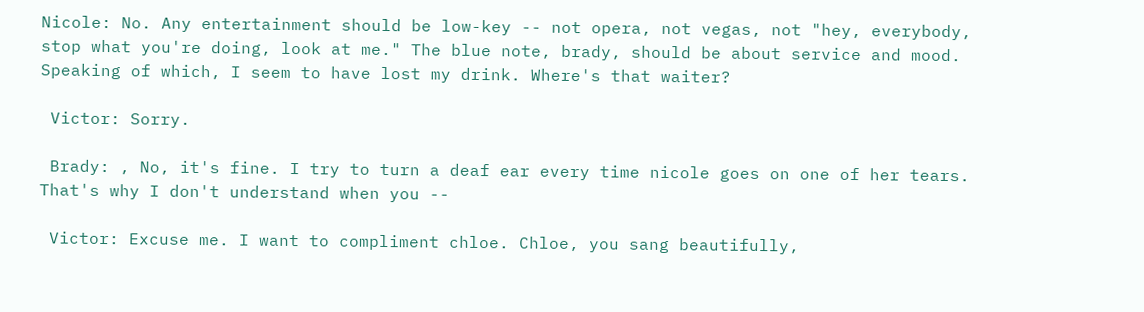Nicole: No. Any entertainment should be low-key -- not opera, not vegas, not "hey, everybody, stop what you're doing, look at me." The blue note, brady, should be about service and mood. Speaking of which, I seem to have lost my drink. Where's that waiter?

 Victor: Sorry.

 Brady: , No, it's fine. I try to turn a deaf ear every time nicole goes on one of her tears. That's why I don't understand when you --

 Victor: Excuse me. I want to compliment chloe. Chloe, you sang beautifully,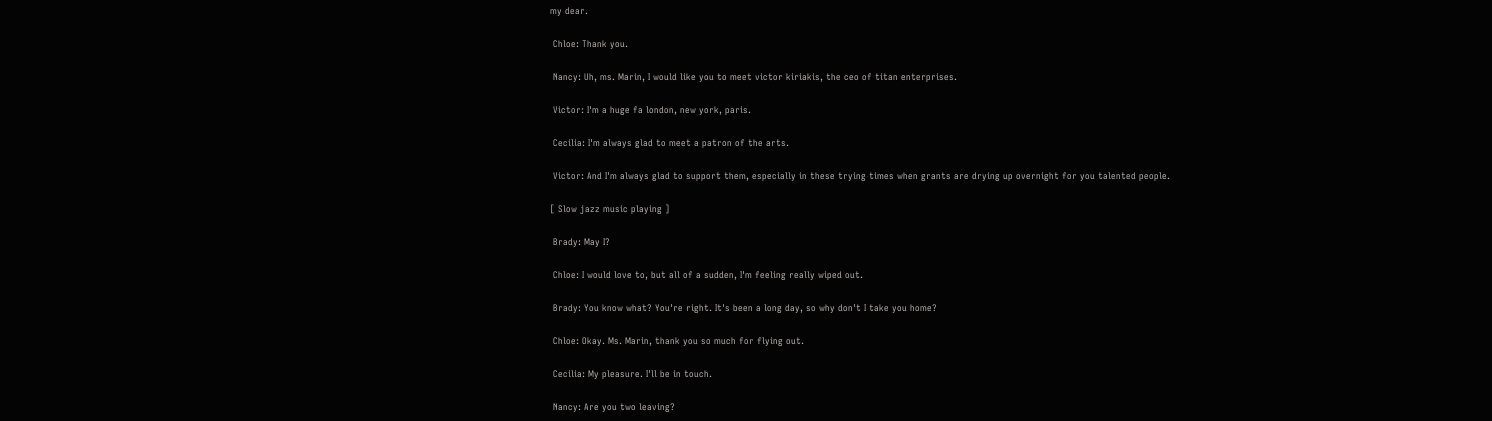my dear.

 Chloe: Thank you.

 Nancy: Uh, ms. Marin, I would like you to meet victor kiriakis, the ceo of titan enterprises.

 Victor: I'm a huge fa london, new york, paris.

 Cecilia: I'm always glad to meet a patron of the arts.

 Victor: And I'm always glad to support them, especially in these trying times when grants are drying up overnight for you talented people.

[ Slow jazz music playing ]

 Brady: May I?

 Chloe: I would love to, but all of a sudden, I'm feeling really wiped out.

 Brady: You know what? You're right. It's been a long day, so why don't I take you home?

 Chloe: Okay. Ms. Marin, thank you so much for flying out.

 Cecilia: My pleasure. I'll be in touch.

 Nancy: Are you two leaving?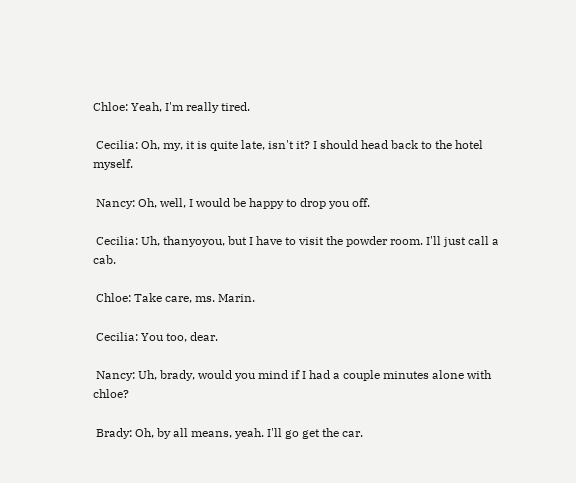Chloe: Yeah, I'm really tired.

 Cecilia: Oh, my, it is quite late, isn't it? I should head back to the hotel myself.

 Nancy: Oh, well, I would be happy to drop you off.

 Cecilia: Uh, thanyoyou, but I have to visit the powder room. I'll just call a cab.

 Chloe: Take care, ms. Marin.

 Cecilia: You too, dear.

 Nancy: Uh, brady, would you mind if I had a couple minutes alone with chloe?

 Brady: Oh, by all means, yeah. I'll go get the car.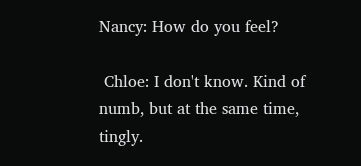Nancy: How do you feel?

 Chloe: I don't know. Kind of numb, but at the same time, tingly.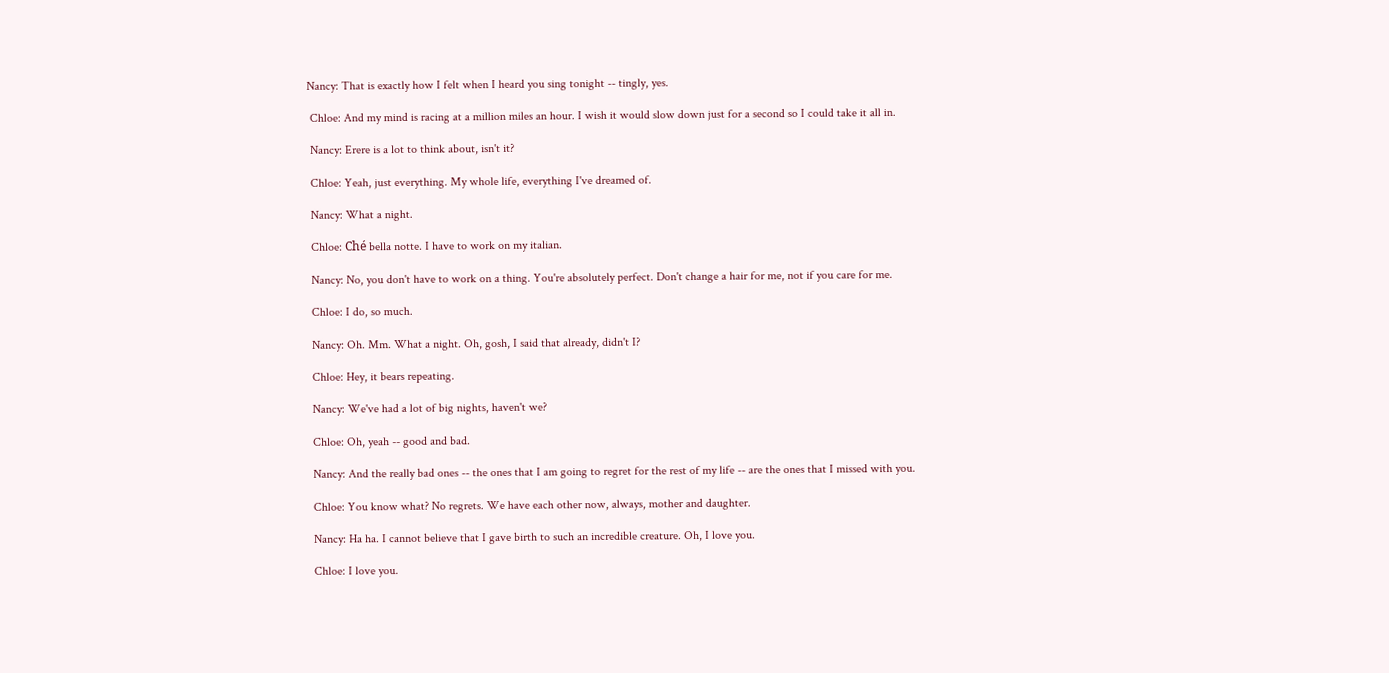Nancy: That is exactly how I felt when I heard you sing tonight -- tingly, yes.

 Chloe: And my mind is racing at a million miles an hour. I wish it would slow down just for a second so I could take it all in.

 Nancy: Erere is a lot to think about, isn't it?

 Chloe: Yeah, just everything. My whole life, everything I've dreamed of.

 Nancy: What a night.

 Chloe: Ché bella notte. I have to work on my italian.

 Nancy: No, you don't have to work on a thing. You're absolutely perfect. Don't change a hair for me, not if you care for me.

 Chloe: I do, so much.

 Nancy: Oh. Mm. What a night. Oh, gosh, I said that already, didn't I?

 Chloe: Hey, it bears repeating.

 Nancy: We've had a lot of big nights, haven't we?

 Chloe: Oh, yeah -- good and bad.

 Nancy: And the really bad ones -- the ones that I am going to regret for the rest of my life -- are the ones that I missed with you.

 Chloe: You know what? No regrets. We have each other now, always, mother and daughter.

 Nancy: Ha ha. I cannot believe that I gave birth to such an incredible creature. Oh, I love you.

 Chloe: I love you.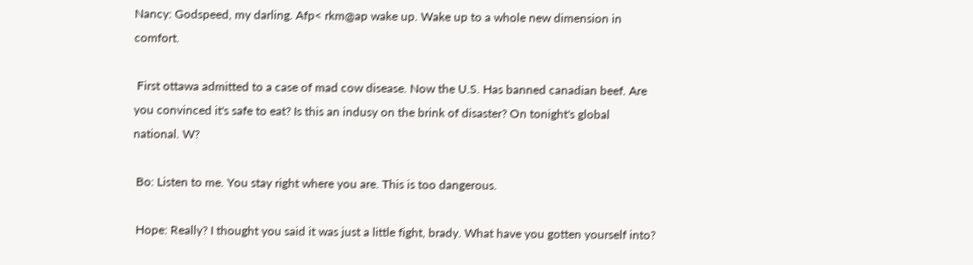Nancy: Godspeed, my darling. Afp< rkm@ap wake up. Wake up to a whole new dimension in comfort.

 First ottawa admitted to a case of mad cow disease. Now the U.S. Has banned canadian beef. Are you convinced it's safe to eat? Is this an indusy on the brink of disaster? On tonight's global national. W?

 Bo: Listen to me. You stay right where you are. This is too dangerous.

 Hope: Really? I thought you said it was just a little fight, brady. What have you gotten yourself into?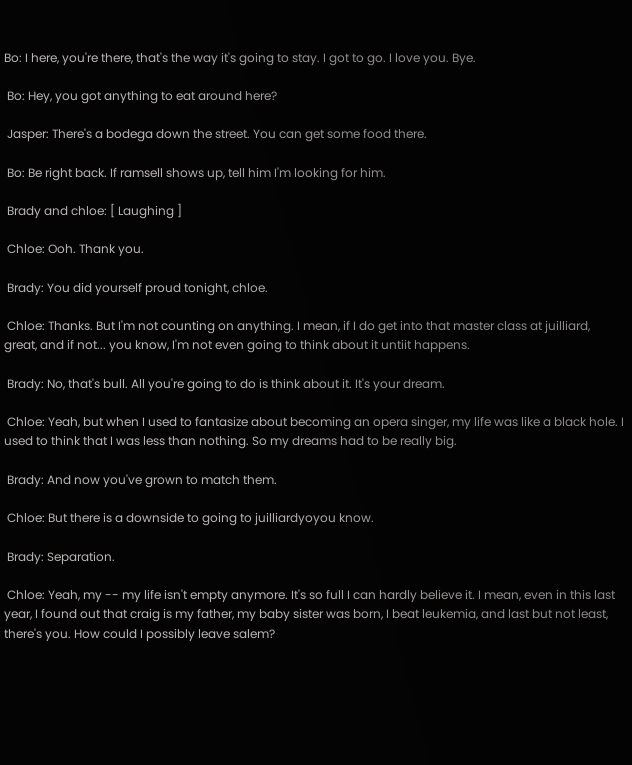Bo: I here, you're there, that's the way it's going to stay. I got to go. I love you. Bye.

 Bo: Hey, you got anything to eat around here?

 Jasper: There's a bodega down the street. You can get some food there.

 Bo: Be right back. If ramsell shows up, tell him I'm looking for him.

 Brady and chloe: [ Laughing ]

 Chloe: Ooh. Thank you.

 Brady: You did yourself proud tonight, chloe.

 Chloe: Thanks. But I'm not counting on anything. I mean, if I do get into that master class at juilliard, great, and if not... you know, I'm not even going to think about it untiit happens.

 Brady: No, that's bull. All you're going to do is think about it. It's your dream.

 Chloe: Yeah, but when I used to fantasize about becoming an opera singer, my life was like a black hole. I used to think that I was less than nothing. So my dreams had to be really big.

 Brady: And now you've grown to match them.

 Chloe: But there is a downside to going to juilliardyoyou know.

 Brady: Separation.

 Chloe: Yeah, my -- my life isn't empty anymore. It's so full I can hardly believe it. I mean, even in this last year, I found out that craig is my father, my baby sister was born, I beat leukemia, and last but not least, there's you. How could I possibly leave salem?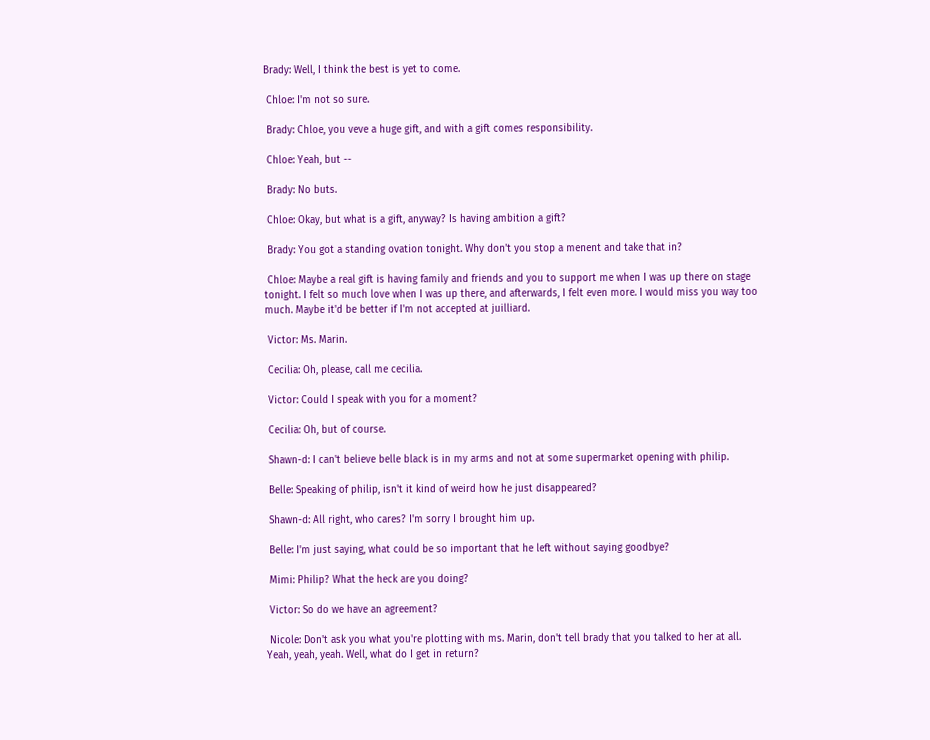Brady: Well, I think the best is yet to come.

 Chloe: I'm not so sure.

 Brady: Chloe, you veve a huge gift, and with a gift comes responsibility.

 Chloe: Yeah, but --

 Brady: No buts.

 Chloe: Okay, but what is a gift, anyway? Is having ambition a gift?

 Brady: You got a standing ovation tonight. Why don't you stop a menent and take that in?

 Chloe: Maybe a real gift is having family and friends and you to support me when I was up there on stage tonight. I felt so much love when I was up there, and afterwards, I felt even more. I would miss you way too much. Maybe it'd be better if I'm not accepted at juilliard.

 Victor: Ms. Marin.

 Cecilia: Oh, please, call me cecilia.

 Victor: Could I speak with you for a moment?

 Cecilia: Oh, but of course.

 Shawn-d: I can't believe belle black is in my arms and not at some supermarket opening with philip.

 Belle: Speaking of philip, isn't it kind of weird how he just disappeared?

 Shawn-d: All right, who cares? I'm sorry I brought him up.

 Belle: I'm just saying, what could be so important that he left without saying goodbye?

 Mimi: Philip? What the heck are you doing?

 Victor: So do we have an agreement?

 Nicole: Don't ask you what you're plotting with ms. Marin, don't tell brady that you talked to her at all. Yeah, yeah, yeah. Well, what do I get in return?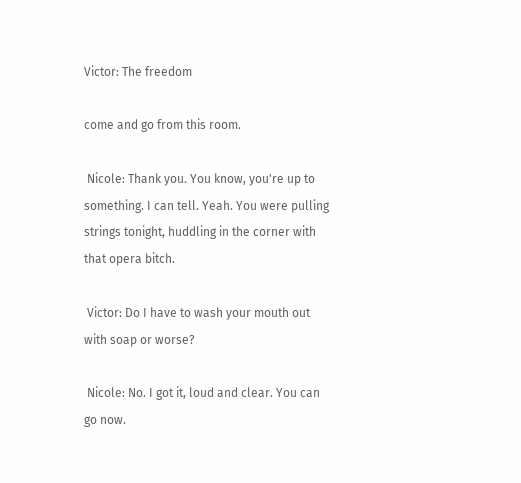Victor: The freedom

come and go from this room.

 Nicole: Thank you. You know, you're up to something. I can tell. Yeah. You were pulling strings tonight, huddling in the corner with that opera bitch.

 Victor: Do I have to wash your mouth out with soap or worse?

 Nicole: No. I got it, loud and clear. You can go now.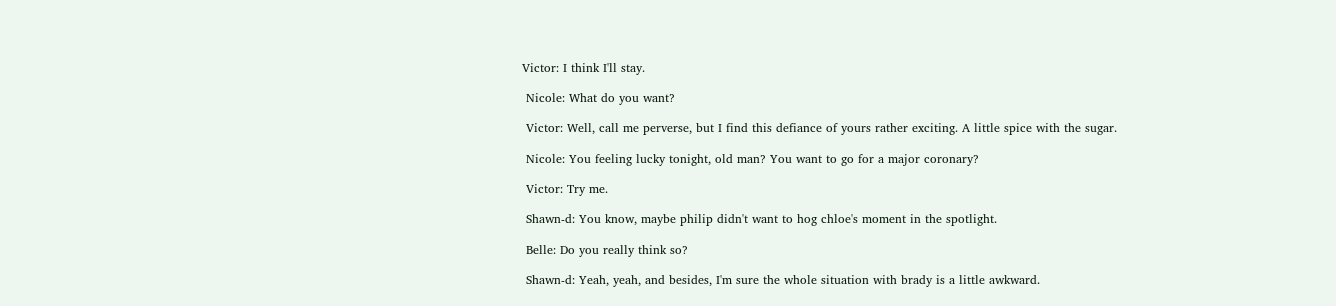Victor: I think I'll stay.

 Nicole: What do you want?

 Victor: Well, call me perverse, but I find this defiance of yours rather exciting. A little spice with the sugar.

 Nicole: You feeling lucky tonight, old man? You want to go for a major coronary?

 Victor: Try me.

 Shawn-d: You know, maybe philip didn't want to hog chloe's moment in the spotlight.

 Belle: Do you really think so?

 Shawn-d: Yeah, yeah, and besides, I'm sure the whole situation with brady is a little awkward.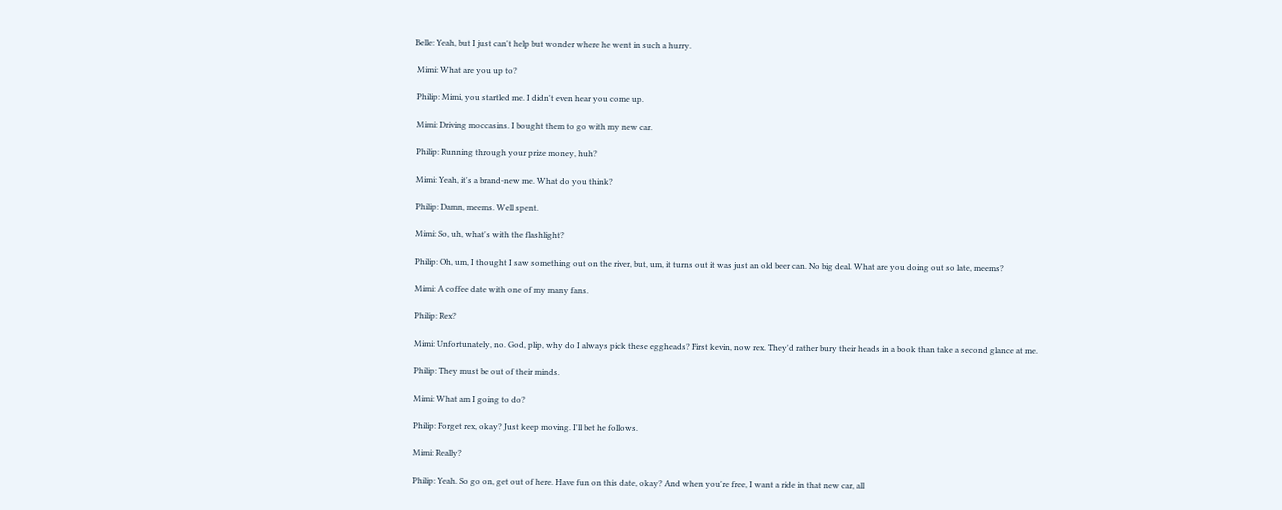Belle: Yeah, but I just can't help but wonder where he went in such a hurry.

 Mimi: What are you up to?

 Philip: Mimi, you startled me. I didn't even hear you come up.

 Mimi: Driving moccasins. I bought them to go with my new car.

 Philip: Running through your prize money, huh?

 Mimi: Yeah, it's a brand-new me. What do you think?

 Philip: Damn, meems. Well spent.

 Mimi: So, uh, what's with the flashlight?

 Philip: Oh, um, I thought I saw something out on the river, but, um, it turns out it was just an old beer can. No big deal. What are you doing out so late, meems?

 Mimi: A coffee date with one of my many fans.

 Philip: Rex?

 Mimi: Unfortunately, no. God, plip, why do I always pick these eggheads? First kevin, now rex. They'd rather bury their heads in a book than take a second glance at me.

 Philip: They must be out of their minds.

 Mimi: What am I going to do?

 Philip: Forget rex, okay? Just keep moving. I'll bet he follows.

 Mimi: Really?

 Philip: Yeah. So go on, get out of here. Have fun on this date, okay? And when you're free, I want a ride in that new car, all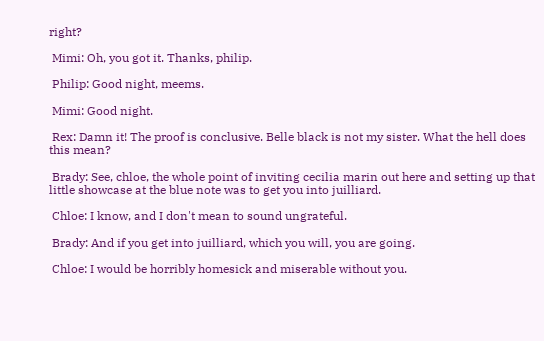right?

 Mimi: Oh, you got it. Thanks, philip.

 Philip: Good night, meems.

 Mimi: Good night.

 Rex: Damn it! The proof is conclusive. Belle black is not my sister. What the hell does this mean?

 Brady: See, chloe, the whole point of inviting cecilia marin out here and setting up that little showcase at the blue note was to get you into juilliard.

 Chloe: I know, and I don't mean to sound ungrateful.

 Brady: And if you get into juilliard, which you will, you are going.

 Chloe: I would be horribly homesick and miserable without you.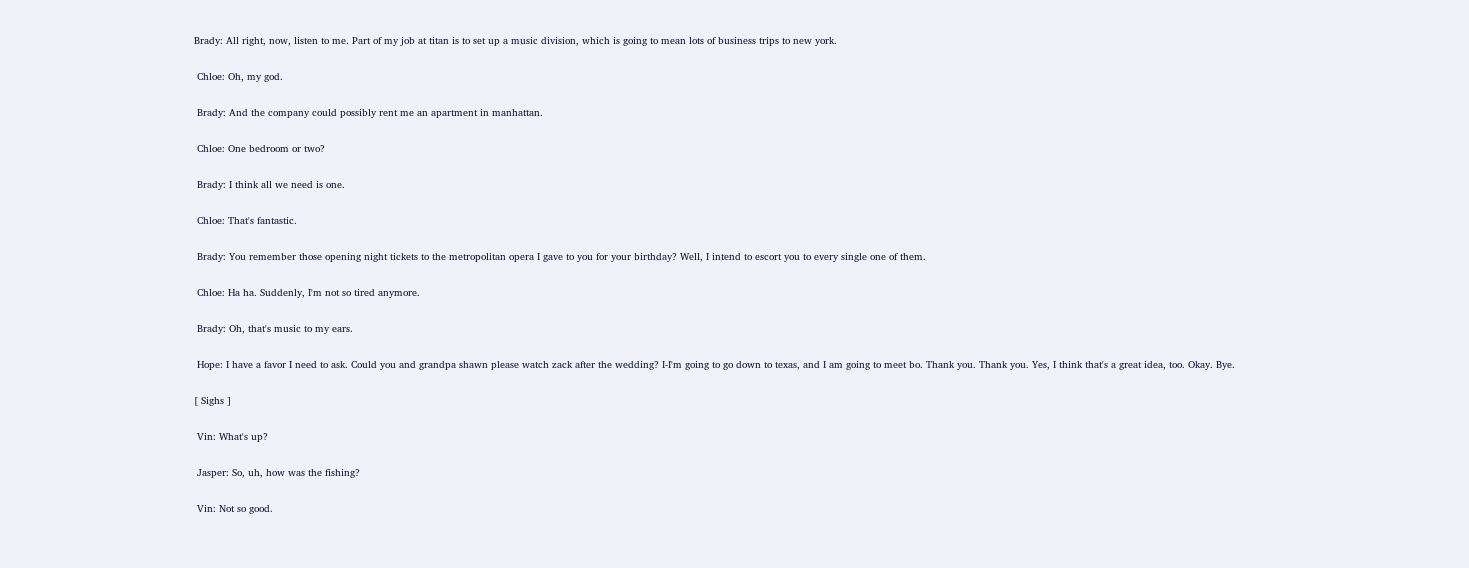Brady: All right, now, listen to me. Part of my job at titan is to set up a music division, which is going to mean lots of business trips to new york.

 Chloe: Oh, my god.

 Brady: And the company could possibly rent me an apartment in manhattan.

 Chloe: One bedroom or two?

 Brady: I think all we need is one.

 Chloe: That's fantastic.

 Brady: You remember those opening night tickets to the metropolitan opera I gave to you for your birthday? Well, I intend to escort you to every single one of them.

 Chloe: Ha ha. Suddenly, I'm not so tired anymore.

 Brady: Oh, that's music to my ears.

 Hope: I have a favor I need to ask. Could you and grandpa shawn please watch zack after the wedding? I-I'm going to go down to texas, and I am going to meet bo. Thank you. Thank you. Yes, I think that's a great idea, too. Okay. Bye.

[ Sighs ]

 Vin: What's up?

 Jasper: So, uh, how was the fishing?

 Vin: Not so good.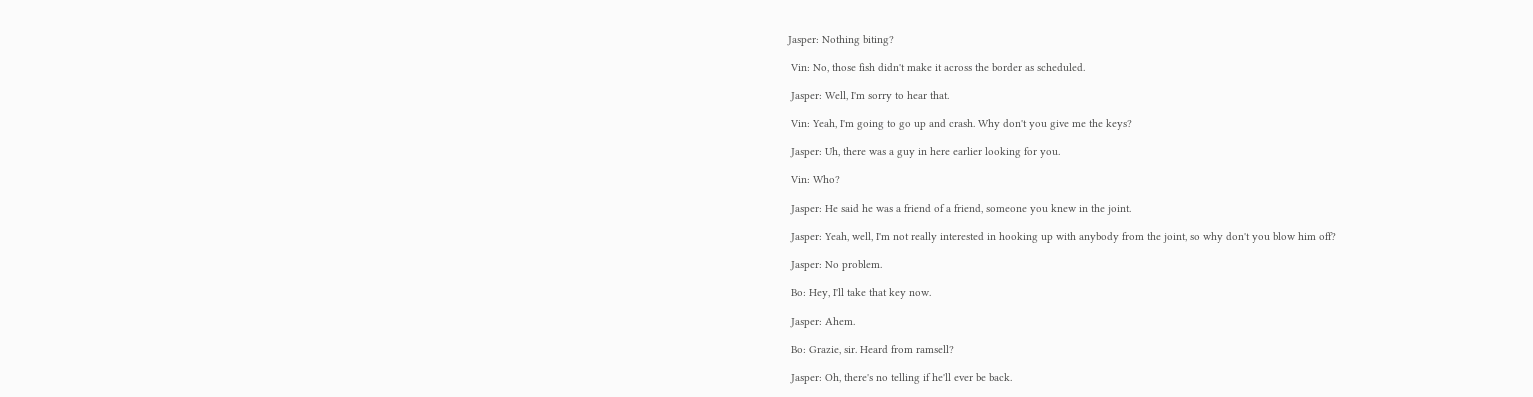Jasper: Nothing biting?

 Vin: No, those fish didn't make it across the border as scheduled.

 Jasper: Well, I'm sorry to hear that.

 Vin: Yeah, I'm going to go up and crash. Why don't you give me the keys?

 Jasper: Uh, there was a guy in here earlier looking for you.

 Vin: Who?

 Jasper: He said he was a friend of a friend, someone you knew in the joint.

 Jasper: Yeah, well, I'm not really interested in hooking up with anybody from the joint, so why don't you blow him off?

 Jasper: No problem.

 Bo: Hey, I'll take that key now.

 Jasper: Ahem.

 Bo: Grazie, sir. Heard from ramsell?

 Jasper: Oh, there's no telling if he'll ever be back.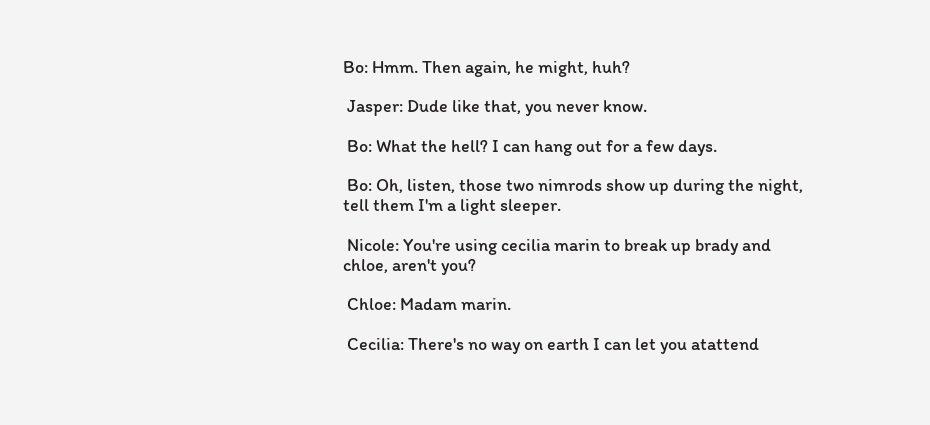Bo: Hmm. Then again, he might, huh?

 Jasper: Dude like that, you never know.

 Bo: What the hell? I can hang out for a few days.

 Bo: Oh, listen, those two nimrods show up during the night, tell them I'm a light sleeper.

 Nicole: You're using cecilia marin to break up brady and chloe, aren't you?

 Chloe: Madam marin.

 Cecilia: There's no way on earth I can let you atattend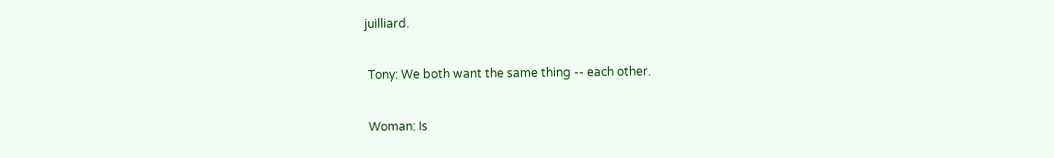juilliard.

 Tony: We both want the same thing -- each other.

 Woman: Is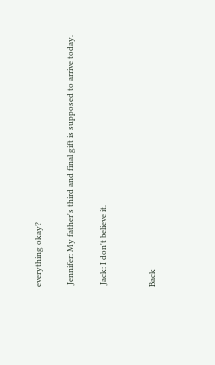everything okay?

 Jennifer: My father's third and final gift is supposed to arrive today.

 Jack: I don't believe it.


Back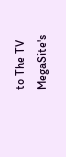to The TV MegaSite's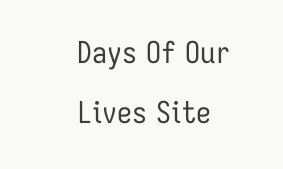Days Of Our Lives Site